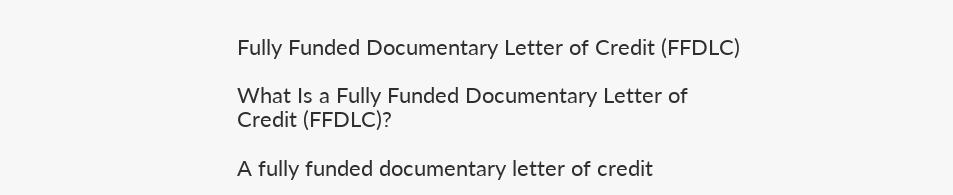Fully Funded Documentary Letter of Credit (FFDLC)

What Is a Fully Funded Documentary Letter of Credit (FFDLC)?

A fully funded documentary letter of credit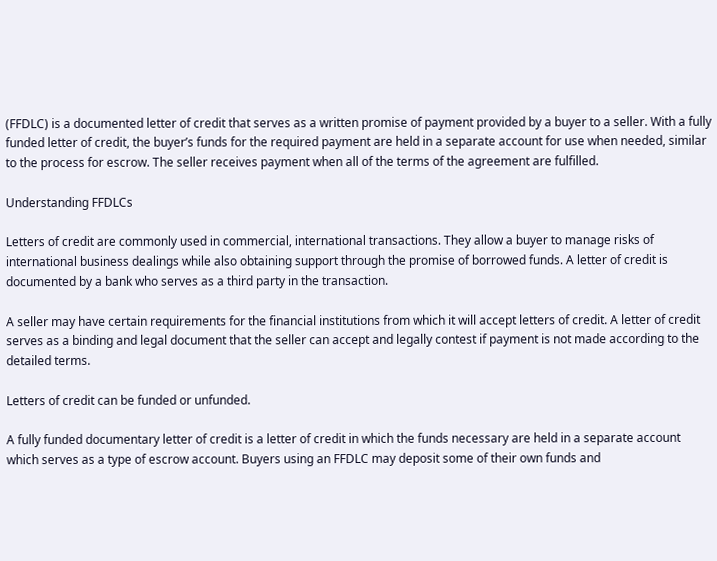(FFDLC) is a documented letter of credit that serves as a written promise of payment provided by a buyer to a seller. With a fully funded letter of credit, the buyer’s funds for the required payment are held in a separate account for use when needed, similar to the process for escrow. The seller receives payment when all of the terms of the agreement are fulfilled.

Understanding FFDLCs

Letters of credit are commonly used in commercial, international transactions. They allow a buyer to manage risks of international business dealings while also obtaining support through the promise of borrowed funds. A letter of credit is documented by a bank who serves as a third party in the transaction.

A seller may have certain requirements for the financial institutions from which it will accept letters of credit. A letter of credit serves as a binding and legal document that the seller can accept and legally contest if payment is not made according to the detailed terms.

Letters of credit can be funded or unfunded.

A fully funded documentary letter of credit is a letter of credit in which the funds necessary are held in a separate account which serves as a type of escrow account. Buyers using an FFDLC may deposit some of their own funds and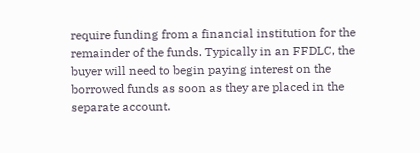require funding from a financial institution for the remainder of the funds. Typically in an FFDLC, the buyer will need to begin paying interest on the borrowed funds as soon as they are placed in the separate account.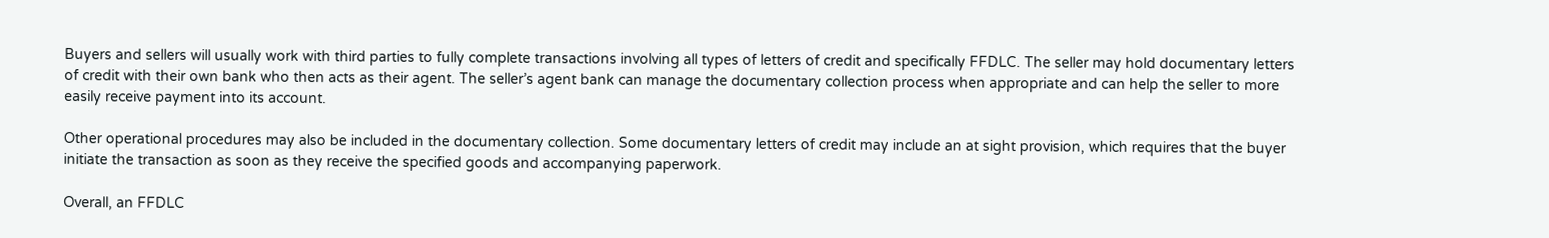Buyers and sellers will usually work with third parties to fully complete transactions involving all types of letters of credit and specifically FFDLC. The seller may hold documentary letters of credit with their own bank who then acts as their agent. The seller’s agent bank can manage the documentary collection process when appropriate and can help the seller to more easily receive payment into its account.

Other operational procedures may also be included in the documentary collection. Some documentary letters of credit may include an at sight provision, which requires that the buyer initiate the transaction as soon as they receive the specified goods and accompanying paperwork.

Overall, an FFDLC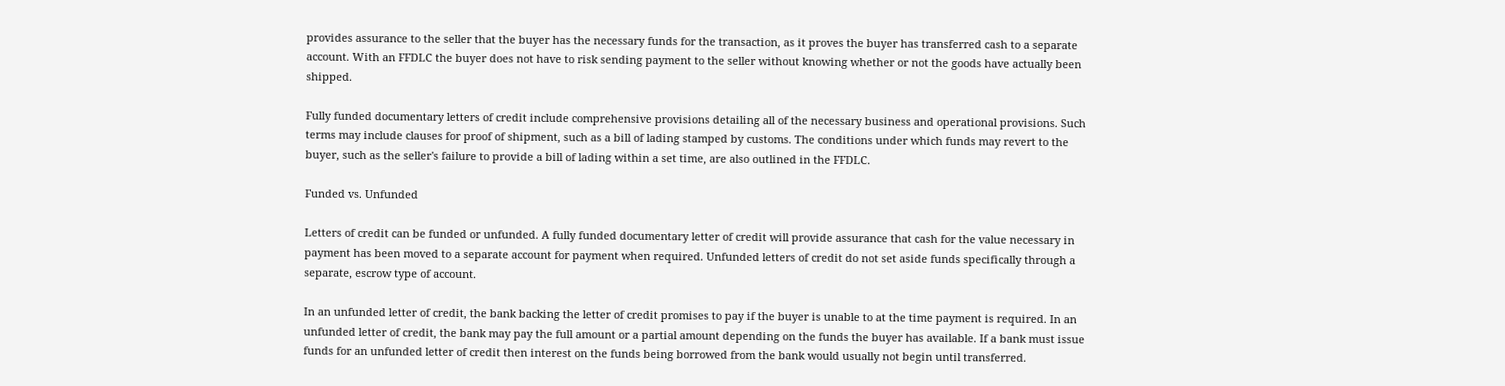provides assurance to the seller that the buyer has the necessary funds for the transaction, as it proves the buyer has transferred cash to a separate account. With an FFDLC the buyer does not have to risk sending payment to the seller without knowing whether or not the goods have actually been shipped.

Fully funded documentary letters of credit include comprehensive provisions detailing all of the necessary business and operational provisions. Such terms may include clauses for proof of shipment, such as a bill of lading stamped by customs. The conditions under which funds may revert to the buyer, such as the seller's failure to provide a bill of lading within a set time, are also outlined in the FFDLC.

Funded vs. Unfunded

Letters of credit can be funded or unfunded. A fully funded documentary letter of credit will provide assurance that cash for the value necessary in payment has been moved to a separate account for payment when required. Unfunded letters of credit do not set aside funds specifically through a separate, escrow type of account.

In an unfunded letter of credit, the bank backing the letter of credit promises to pay if the buyer is unable to at the time payment is required. In an unfunded letter of credit, the bank may pay the full amount or a partial amount depending on the funds the buyer has available. If a bank must issue funds for an unfunded letter of credit then interest on the funds being borrowed from the bank would usually not begin until transferred.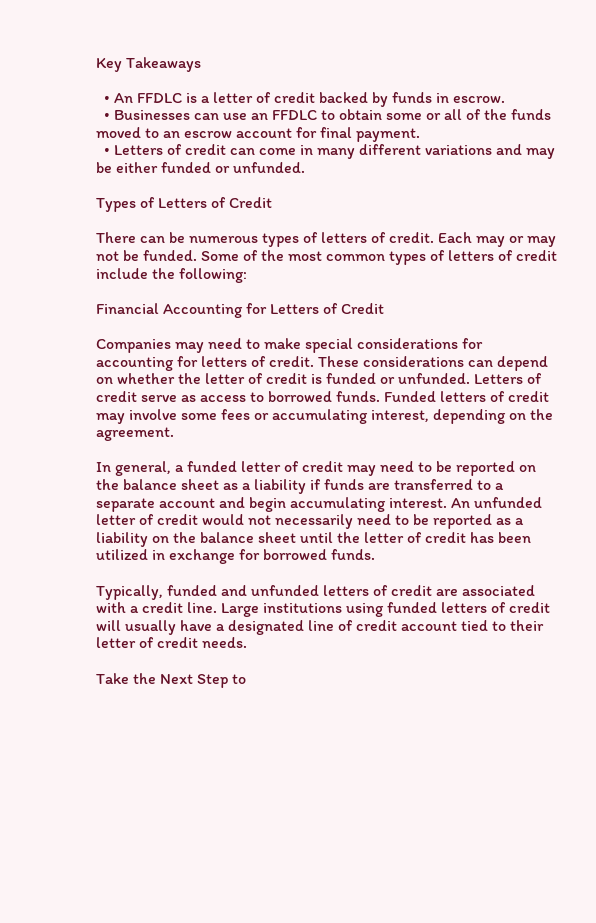Key Takeaways

  • An FFDLC is a letter of credit backed by funds in escrow.
  • Businesses can use an FFDLC to obtain some or all of the funds moved to an escrow account for final payment.
  • Letters of credit can come in many different variations and may be either funded or unfunded.

Types of Letters of Credit

There can be numerous types of letters of credit. Each may or may not be funded. Some of the most common types of letters of credit include the following:

Financial Accounting for Letters of Credit

Companies may need to make special considerations for accounting for letters of credit. These considerations can depend on whether the letter of credit is funded or unfunded. Letters of credit serve as access to borrowed funds. Funded letters of credit may involve some fees or accumulating interest, depending on the agreement.

In general, a funded letter of credit may need to be reported on the balance sheet as a liability if funds are transferred to a separate account and begin accumulating interest. An unfunded letter of credit would not necessarily need to be reported as a liability on the balance sheet until the letter of credit has been utilized in exchange for borrowed funds.

Typically, funded and unfunded letters of credit are associated with a credit line. Large institutions using funded letters of credit will usually have a designated line of credit account tied to their letter of credit needs.

Take the Next Step to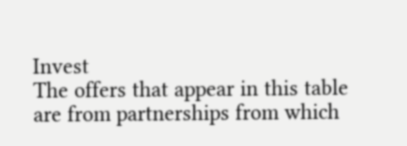Invest
The offers that appear in this table are from partnerships from which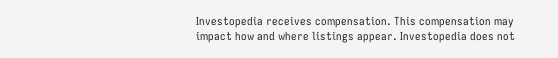Investopedia receives compensation. This compensation may impact how and where listings appear. Investopedia does not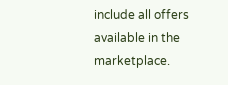include all offers available in the marketplace.